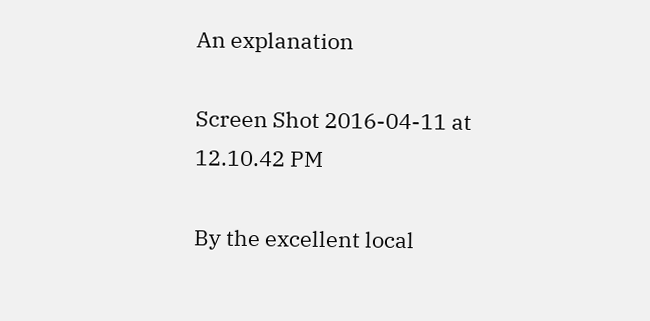An explanation

Screen Shot 2016-04-11 at 12.10.42 PM

By the excellent local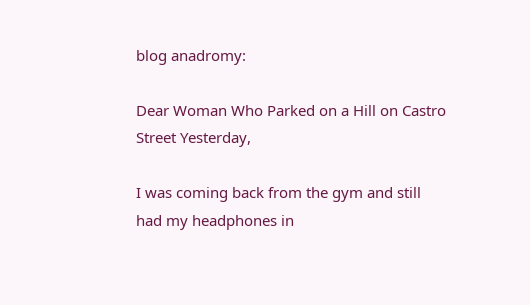blog anadromy:

Dear Woman Who Parked on a Hill on Castro Street Yesterday,

I was coming back from the gym and still had my headphones in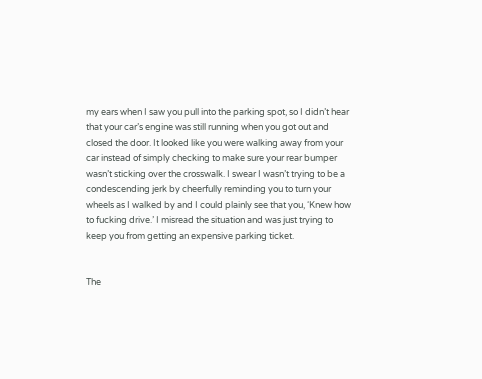my ears when I saw you pull into the parking spot, so I didn’t hear that your car’s engine was still running when you got out and closed the door. It looked like you were walking away from your car instead of simply checking to make sure your rear bumper wasn’t sticking over the crosswalk. I swear I wasn’t trying to be a condescending jerk by cheerfully reminding you to turn your wheels as I walked by and I could plainly see that you, ‘Knew how to fucking drive.’ I misread the situation and was just trying to keep you from getting an expensive parking ticket.


The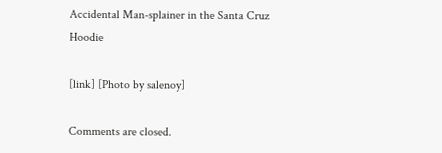Accidental Man-splainer in the Santa Cruz Hoodie

[link] [Photo by salenoy]

Comments are closed.